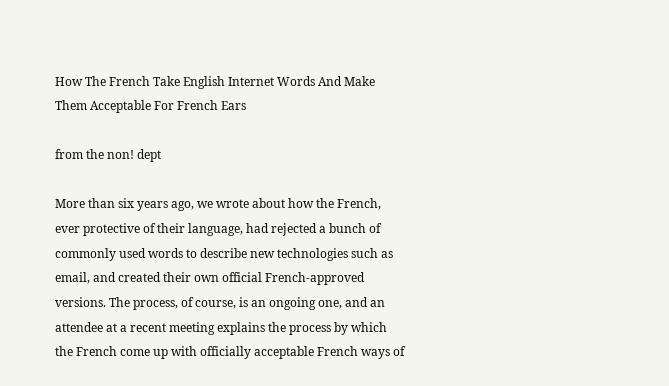How The French Take English Internet Words And Make Them Acceptable For French Ears

from the non! dept

More than six years ago, we wrote about how the French, ever protective of their language, had rejected a bunch of commonly used words to describe new technologies such as email, and created their own official French-approved versions. The process, of course, is an ongoing one, and an attendee at a recent meeting explains the process by which the French come up with officially acceptable French ways of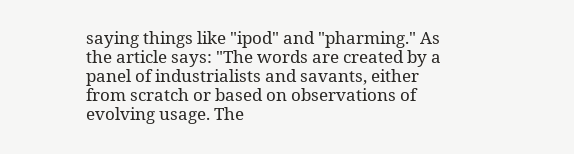saying things like "ipod" and "pharming." As the article says: "The words are created by a panel of industrialists and savants, either from scratch or based on observations of evolving usage. The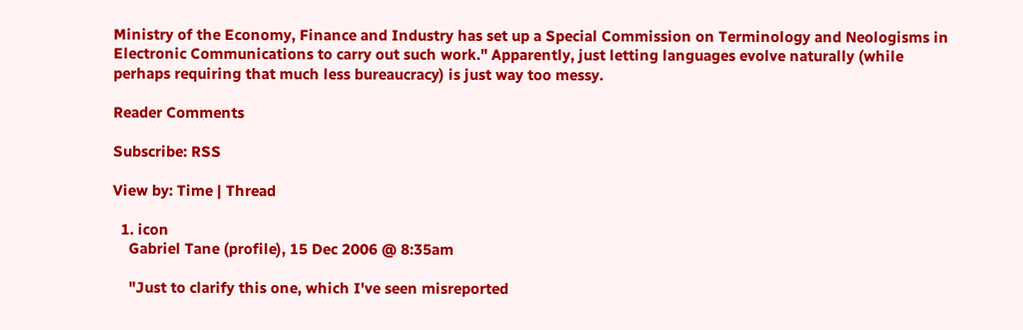Ministry of the Economy, Finance and Industry has set up a Special Commission on Terminology and Neologisms in Electronic Communications to carry out such work." Apparently, just letting languages evolve naturally (while perhaps requiring that much less bureaucracy) is just way too messy.

Reader Comments

Subscribe: RSS

View by: Time | Thread

  1. icon
    Gabriel Tane (profile), 15 Dec 2006 @ 8:35am

    "Just to clarify this one, which I've seen misreported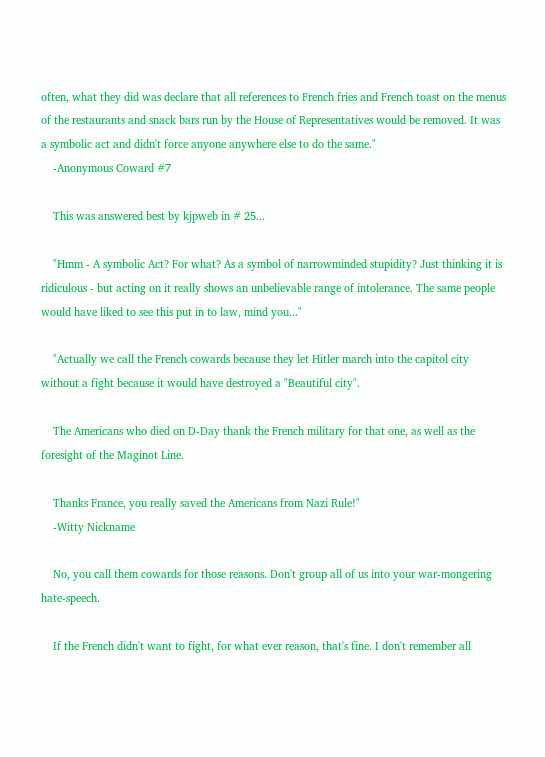often, what they did was declare that all references to French fries and French toast on the menus of the restaurants and snack bars run by the House of Representatives would be removed. It was a symbolic act and didn't force anyone anywhere else to do the same."
    -Anonymous Coward #7

    This was answered best by kjpweb in # 25...

    "Hmm - A symbolic Act? For what? As a symbol of narrowminded stupidity? Just thinking it is ridiculous - but acting on it really shows an unbelievable range of intolerance. The same people would have liked to see this put in to law, mind you..."

    "Actually we call the French cowards because they let Hitler march into the capitol city without a fight because it would have destroyed a "Beautiful city".

    The Americans who died on D-Day thank the French military for that one, as well as the foresight of the Maginot Line.

    Thanks France, you really saved the Americans from Nazi Rule!"
    -Witty Nickname

    No, you call them cowards for those reasons. Don't group all of us into your war-mongering hate-speech.

    If the French didn't want to fight, for what ever reason, that's fine. I don't remember all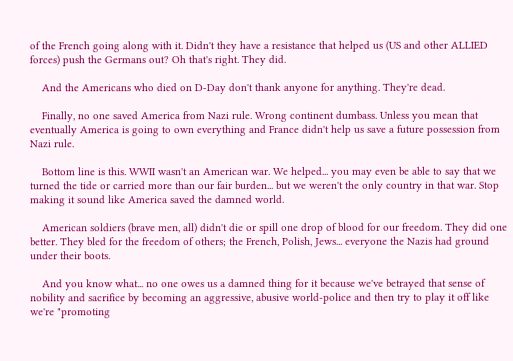of the French going along with it. Didn't they have a resistance that helped us (US and other ALLIED forces) push the Germans out? Oh that's right. They did.

    And the Americans who died on D-Day don't thank anyone for anything. They're dead.

    Finally, no one saved America from Nazi rule. Wrong continent dumbass. Unless you mean that eventually America is going to own everything and France didn't help us save a future possession from Nazi rule.

    Bottom line is this. WWII wasn't an American war. We helped... you may even be able to say that we turned the tide or carried more than our fair burden... but we weren't the only country in that war. Stop making it sound like America saved the damned world.

    American soldiers (brave men, all) didn't die or spill one drop of blood for our freedom. They did one better. They bled for the freedom of others; the French, Polish, Jews... everyone the Nazis had ground under their boots.

    And you know what... no one owes us a damned thing for it because we've betrayed that sense of nobility and sacrifice by becoming an aggressive, abusive world-police and then try to play it off like we're "promoting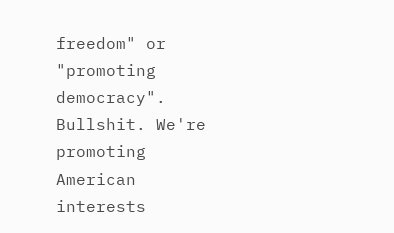freedom" or "promoting democracy". Bullshit. We're promoting American interests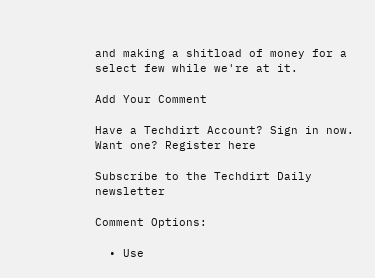and making a shitload of money for a select few while we're at it.

Add Your Comment

Have a Techdirt Account? Sign in now. Want one? Register here

Subscribe to the Techdirt Daily newsletter

Comment Options:

  • Use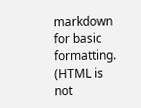markdown for basic formatting. (HTML is not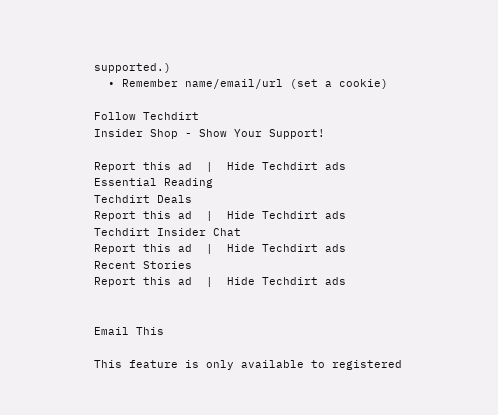supported.)
  • Remember name/email/url (set a cookie)

Follow Techdirt
Insider Shop - Show Your Support!

Report this ad  |  Hide Techdirt ads
Essential Reading
Techdirt Deals
Report this ad  |  Hide Techdirt ads
Techdirt Insider Chat
Report this ad  |  Hide Techdirt ads
Recent Stories
Report this ad  |  Hide Techdirt ads


Email This

This feature is only available to registered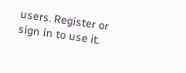users. Register or sign in to use it.